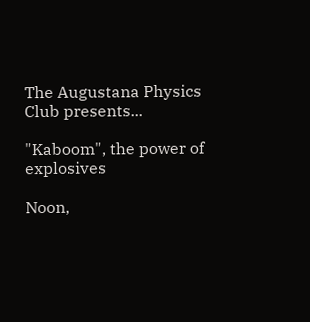The Augustana Physics Club presents...

"Kaboom", the power of explosives

Noon,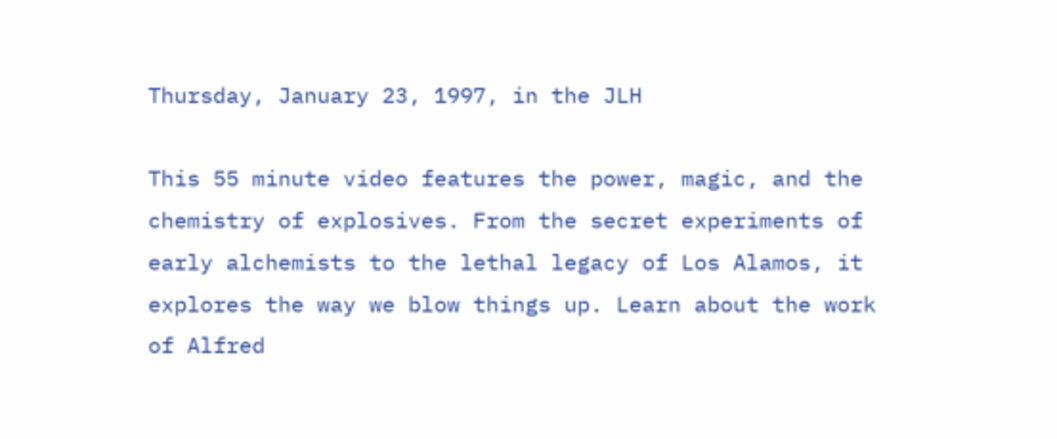Thursday, January 23, 1997, in the JLH

This 55 minute video features the power, magic, and the chemistry of explosives. From the secret experiments of early alchemists to the lethal legacy of Los Alamos, it explores the way we blow things up. Learn about the work of Alfred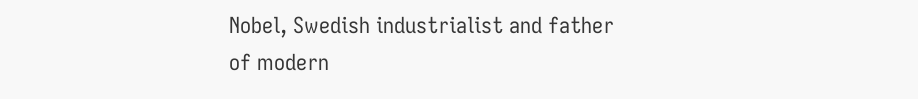Nobel, Swedish industrialist and father of modern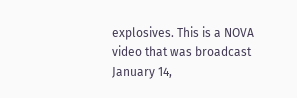explosives. This is a NOVA video that was broadcast January 14,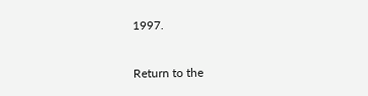1997.

Return to the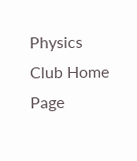Physics Club Home Page